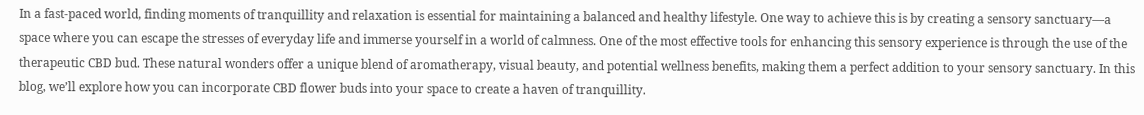In a fast-paced world, finding moments of tranquillity and relaxation is essential for maintaining a balanced and healthy lifestyle. One way to achieve this is by creating a sensory sanctuary—a space where you can escape the stresses of everyday life and immerse yourself in a world of calmness. One of the most effective tools for enhancing this sensory experience is through the use of the therapeutic CBD bud. These natural wonders offer a unique blend of aromatherapy, visual beauty, and potential wellness benefits, making them a perfect addition to your sensory sanctuary. In this blog, we’ll explore how you can incorporate CBD flower buds into your space to create a haven of tranquillity.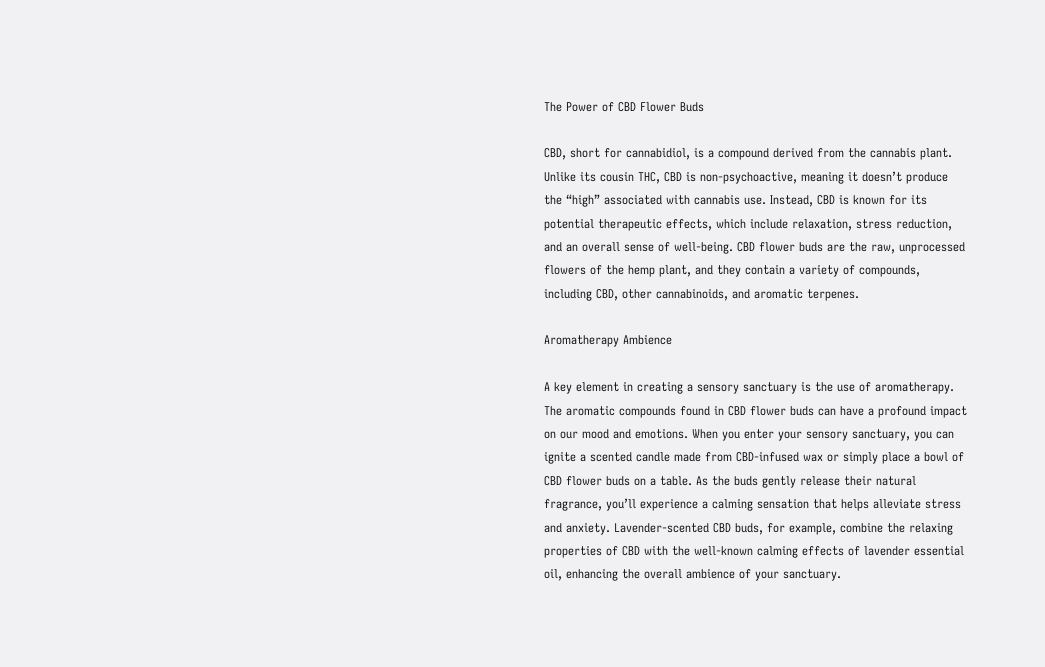The Power of CBD Flower Buds

CBD, short for cannabidiol, is a compound derived from the cannabis plant. Unlike its cousin THC, CBD is non-psychoactive, meaning it doesn’t produce the “high” associated with cannabis use. Instead, CBD is known for its potential therapeutic effects, which include relaxation, stress reduction, and an overall sense of well-being. CBD flower buds are the raw, unprocessed flowers of the hemp plant, and they contain a variety of compounds, including CBD, other cannabinoids, and aromatic terpenes.

Aromatherapy Ambience

A key element in creating a sensory sanctuary is the use of aromatherapy. The aromatic compounds found in CBD flower buds can have a profound impact on our mood and emotions. When you enter your sensory sanctuary, you can ignite a scented candle made from CBD-infused wax or simply place a bowl of CBD flower buds on a table. As the buds gently release their natural fragrance, you’ll experience a calming sensation that helps alleviate stress and anxiety. Lavender-scented CBD buds, for example, combine the relaxing properties of CBD with the well-known calming effects of lavender essential oil, enhancing the overall ambience of your sanctuary.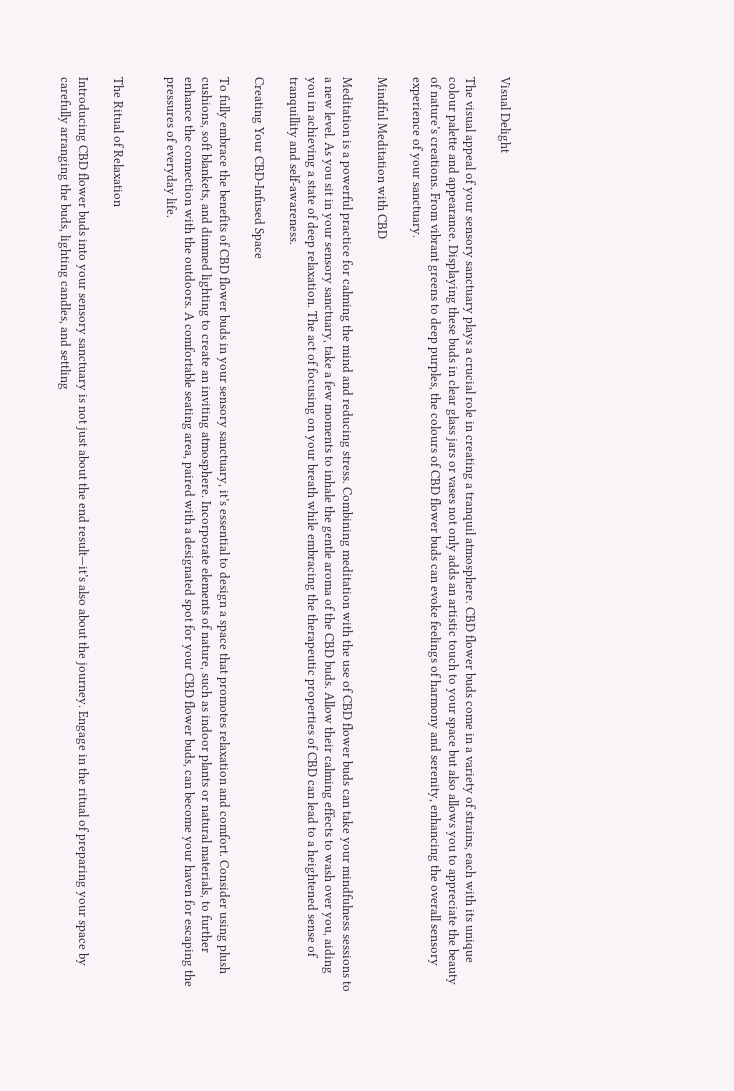Visual Delight

The visual appeal of your sensory sanctuary plays a crucial role in creating a tranquil atmosphere. CBD flower buds come in a variety of strains, each with its unique colour palette and appearance. Displaying these buds in clear glass jars or vases not only adds an artistic touch to your space but also allows you to appreciate the beauty of nature’s creations. From vibrant greens to deep purples, the colours of CBD flower buds can evoke feelings of harmony and serenity, enhancing the overall sensory experience of your sanctuary.

Mindful Meditation with CBD

Meditation is a powerful practice for calming the mind and reducing stress. Combining meditation with the use of CBD flower buds can take your mindfulness sessions to a new level. As you sit in your sensory sanctuary, take a few moments to inhale the gentle aroma of the CBD buds. Allow their calming effects to wash over you, aiding you in achieving a state of deep relaxation. The act of focusing on your breath while embracing the therapeutic properties of CBD can lead to a heightened sense of tranquillity and self-awareness.

Creating Your CBD-Infused Space

To fully embrace the benefits of CBD flower buds in your sensory sanctuary, it’s essential to design a space that promotes relaxation and comfort. Consider using plush cushions, soft blankets, and dimmed lighting to create an inviting atmosphere. Incorporate elements of nature, such as indoor plants or natural materials, to further enhance the connection with the outdoors. A comfortable seating area, paired with a designated spot for your CBD flower buds, can become your haven for escaping the pressures of everyday life.


The Ritual of Relaxation

Introducing CBD flower buds into your sensory sanctuary is not just about the end result—it’s also about the journey. Engage in the ritual of preparing your space by carefully arranging the buds, lighting candles, and settling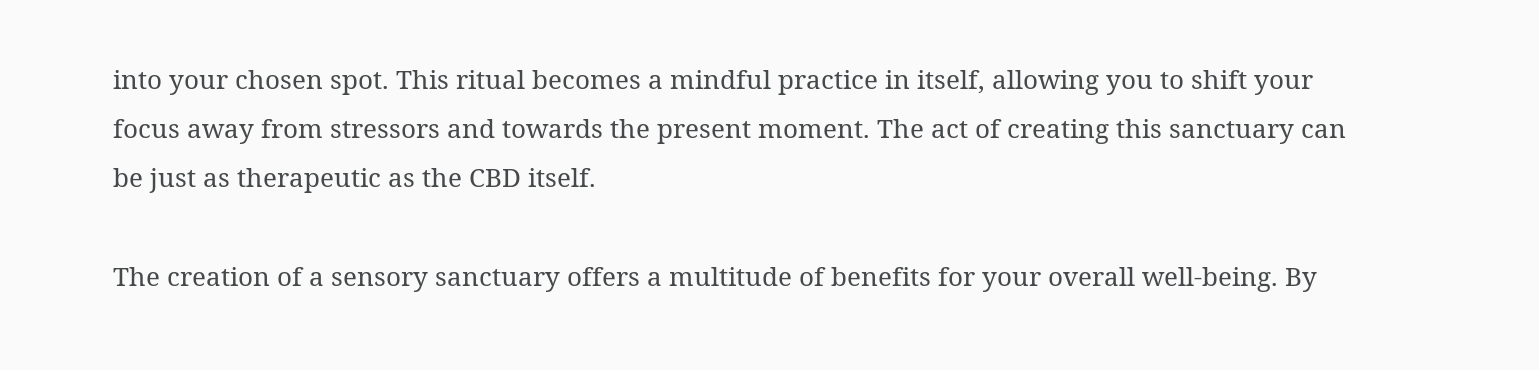into your chosen spot. This ritual becomes a mindful practice in itself, allowing you to shift your focus away from stressors and towards the present moment. The act of creating this sanctuary can be just as therapeutic as the CBD itself.

The creation of a sensory sanctuary offers a multitude of benefits for your overall well-being. By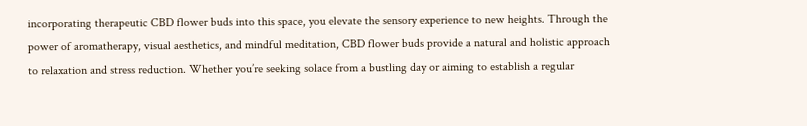incorporating therapeutic CBD flower buds into this space, you elevate the sensory experience to new heights. Through the power of aromatherapy, visual aesthetics, and mindful meditation, CBD flower buds provide a natural and holistic approach to relaxation and stress reduction. Whether you’re seeking solace from a bustling day or aiming to establish a regular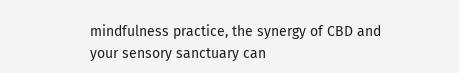mindfulness practice, the synergy of CBD and your sensory sanctuary can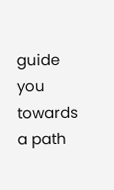guide you towards a path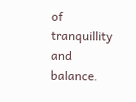of tranquillity and balance.